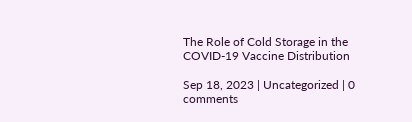The Role of Cold Storage in the COVID-19 Vaccine Distribution

Sep 18, 2023 | Uncategorized | 0 comments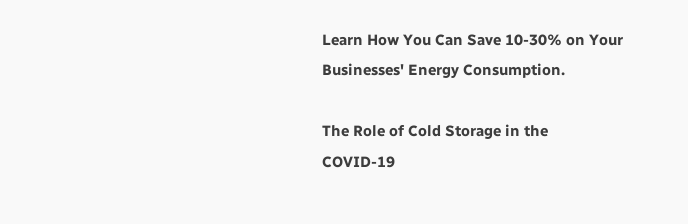Learn How You Can Save 10-30% on Your Businesses' Energy Consumption.

The Role of Cold Storage in the COVID-19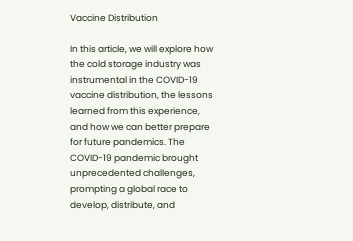Vaccine Distribution

In this article, we will explore how the cold storage industry was instrumental in the COVID-19 vaccine distribution, the lessons learned from this experience, and how we can better prepare for future pandemics. The COVID-19 pandemic brought unprecedented challenges, prompting a global race to develop, distribute, and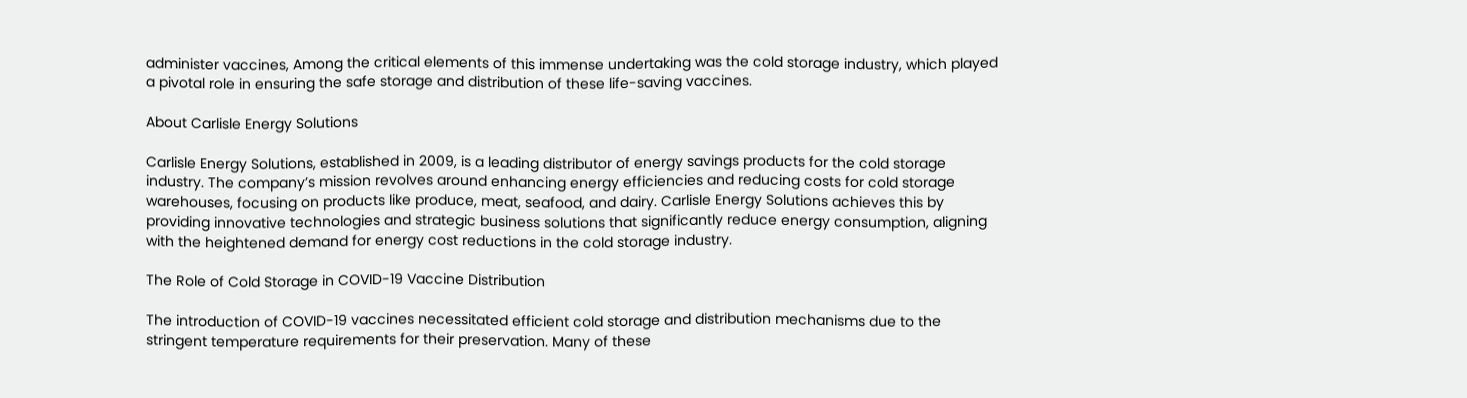administer vaccines, Among the critical elements of this immense undertaking was the cold storage industry, which played a pivotal role in ensuring the safe storage and distribution of these life-saving vaccines.

About Carlisle Energy Solutions

Carlisle Energy Solutions, established in 2009, is a leading distributor of energy savings products for the cold storage industry. The company’s mission revolves around enhancing energy efficiencies and reducing costs for cold storage warehouses, focusing on products like produce, meat, seafood, and dairy. Carlisle Energy Solutions achieves this by providing innovative technologies and strategic business solutions that significantly reduce energy consumption, aligning with the heightened demand for energy cost reductions in the cold storage industry.

The Role of Cold Storage in COVID-19 Vaccine Distribution

The introduction of COVID-19 vaccines necessitated efficient cold storage and distribution mechanisms due to the stringent temperature requirements for their preservation. Many of these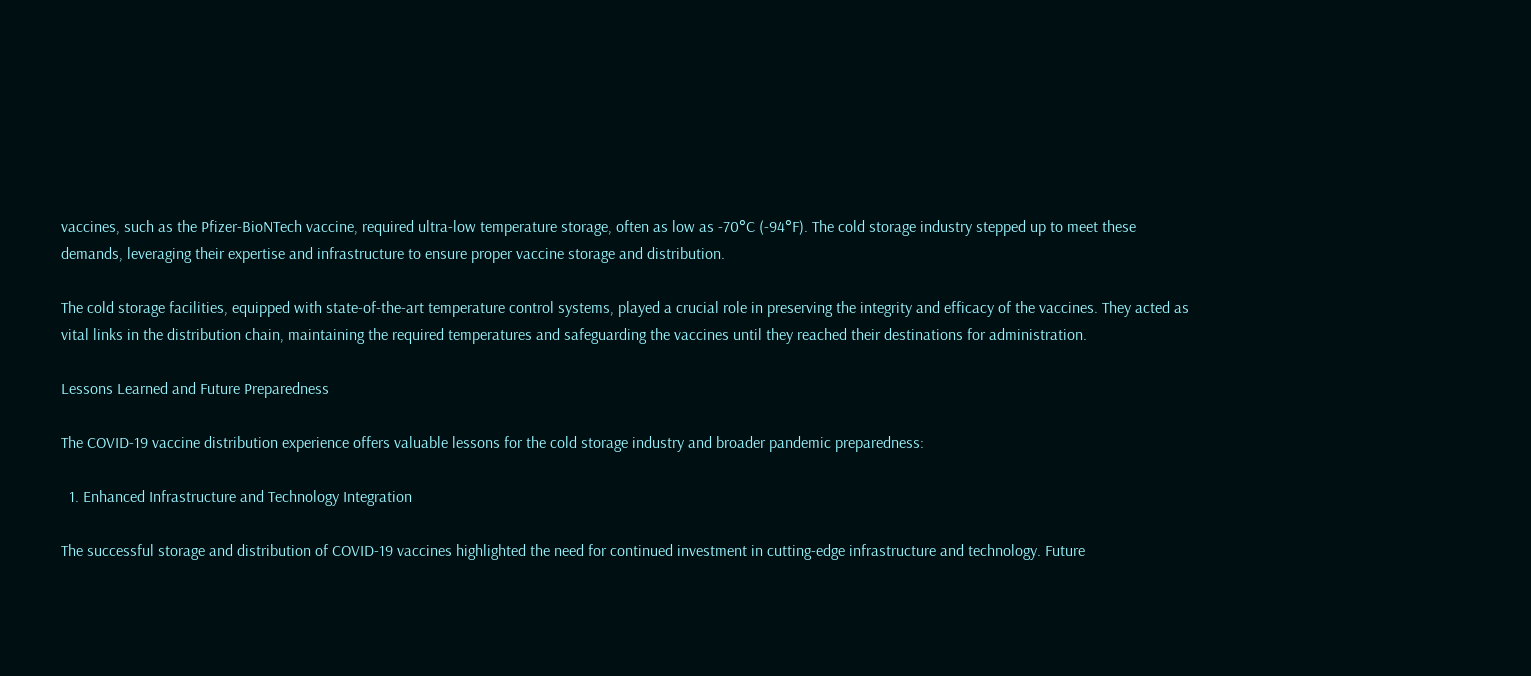vaccines, such as the Pfizer-BioNTech vaccine, required ultra-low temperature storage, often as low as -70°C (-94°F). The cold storage industry stepped up to meet these demands, leveraging their expertise and infrastructure to ensure proper vaccine storage and distribution.

The cold storage facilities, equipped with state-of-the-art temperature control systems, played a crucial role in preserving the integrity and efficacy of the vaccines. They acted as vital links in the distribution chain, maintaining the required temperatures and safeguarding the vaccines until they reached their destinations for administration.

Lessons Learned and Future Preparedness

The COVID-19 vaccine distribution experience offers valuable lessons for the cold storage industry and broader pandemic preparedness:

  1. Enhanced Infrastructure and Technology Integration

The successful storage and distribution of COVID-19 vaccines highlighted the need for continued investment in cutting-edge infrastructure and technology. Future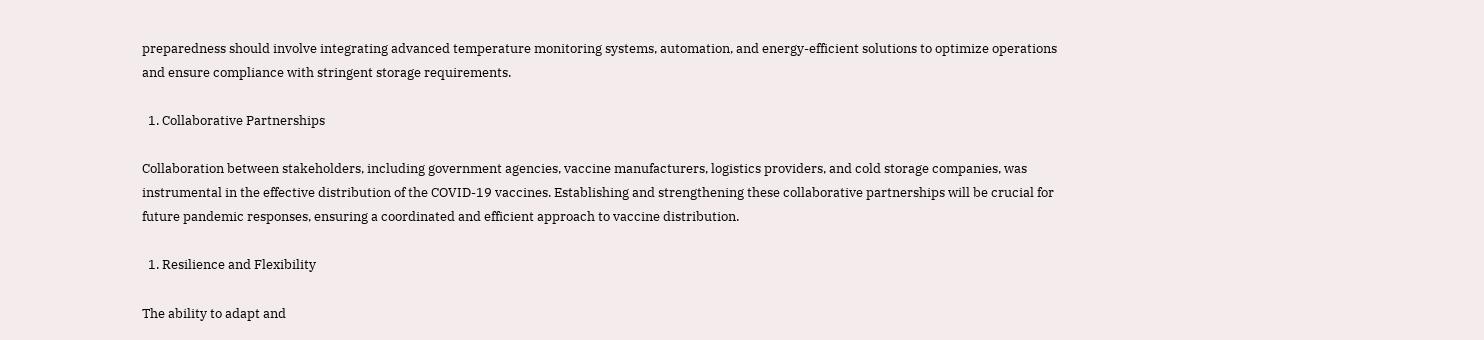preparedness should involve integrating advanced temperature monitoring systems, automation, and energy-efficient solutions to optimize operations and ensure compliance with stringent storage requirements.

  1. Collaborative Partnerships

Collaboration between stakeholders, including government agencies, vaccine manufacturers, logistics providers, and cold storage companies, was instrumental in the effective distribution of the COVID-19 vaccines. Establishing and strengthening these collaborative partnerships will be crucial for future pandemic responses, ensuring a coordinated and efficient approach to vaccine distribution.

  1. Resilience and Flexibility

The ability to adapt and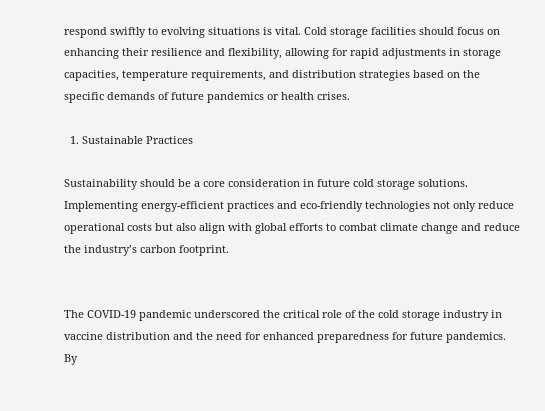respond swiftly to evolving situations is vital. Cold storage facilities should focus on enhancing their resilience and flexibility, allowing for rapid adjustments in storage capacities, temperature requirements, and distribution strategies based on the specific demands of future pandemics or health crises.

  1. Sustainable Practices

Sustainability should be a core consideration in future cold storage solutions. Implementing energy-efficient practices and eco-friendly technologies not only reduce operational costs but also align with global efforts to combat climate change and reduce the industry’s carbon footprint.


The COVID-19 pandemic underscored the critical role of the cold storage industry in vaccine distribution and the need for enhanced preparedness for future pandemics. By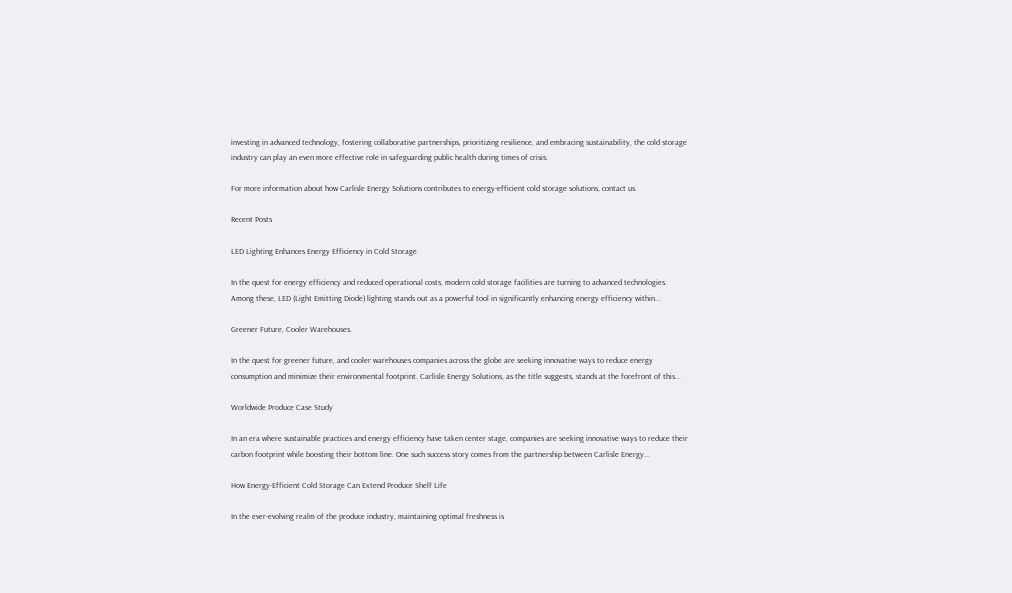investing in advanced technology, fostering collaborative partnerships, prioritizing resilience, and embracing sustainability, the cold storage industry can play an even more effective role in safeguarding public health during times of crisis.

For more information about how Carlisle Energy Solutions contributes to energy-efficient cold storage solutions, contact us.

Recent Posts

LED Lighting Enhances Energy Efficiency in Cold Storage

In the quest for energy efficiency and reduced operational costs, modern cold storage facilities are turning to advanced technologies. Among these, LED (Light Emitting Diode) lighting stands out as a powerful tool in significantly enhancing energy efficiency within...

Greener Future, Cooler Warehouses.

In the quest for greener future, and cooler warehouses companies across the globe are seeking innovative ways to reduce energy consumption and minimize their environmental footprint. Carlisle Energy Solutions, as the title suggests, stands at the forefront of this...

Worldwide Produce Case Study

In an era where sustainable practices and energy efficiency have taken center stage, companies are seeking innovative ways to reduce their carbon footprint while boosting their bottom line. One such success story comes from the partnership between Carlisle Energy...

How Energy-Efficient Cold Storage Can Extend Produce Shelf Life

In the ever-evolving realm of the produce industry, maintaining optimal freshness is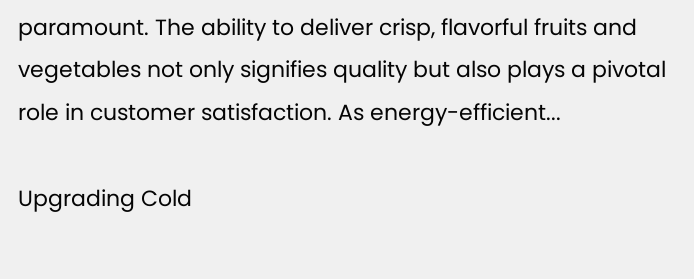paramount. The ability to deliver crisp, flavorful fruits and vegetables not only signifies quality but also plays a pivotal role in customer satisfaction. As energy-efficient...

Upgrading Cold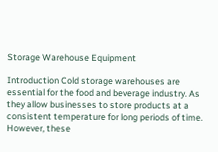Storage Warehouse Equipment

Introduction Cold storage warehouses are essential for the food and beverage industry. As they allow businesses to store products at a consistent temperature for long periods of time. However, these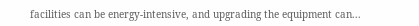facilities can be energy-intensive, and upgrading the equipment can...